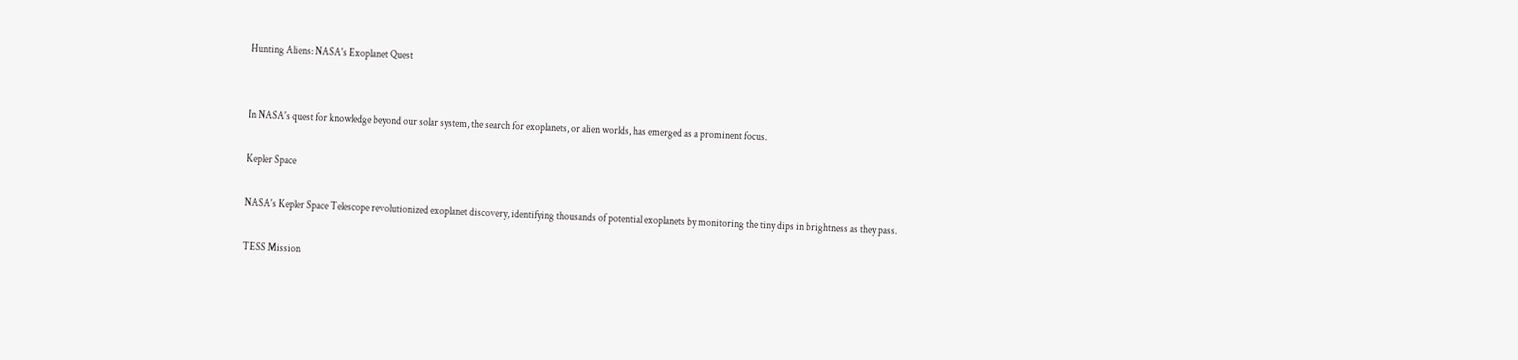Hunting Aliens: NASA's Exoplanet Quest


In NASA's quest for knowledge beyond our solar system, the search for exoplanets, or alien worlds, has emerged as a prominent focus.

Kepler Space

NASA's Kepler Space Telescope revolutionized exoplanet discovery, identifying thousands of potential exoplanets by monitoring the tiny dips in brightness as they pass.

TESS Mission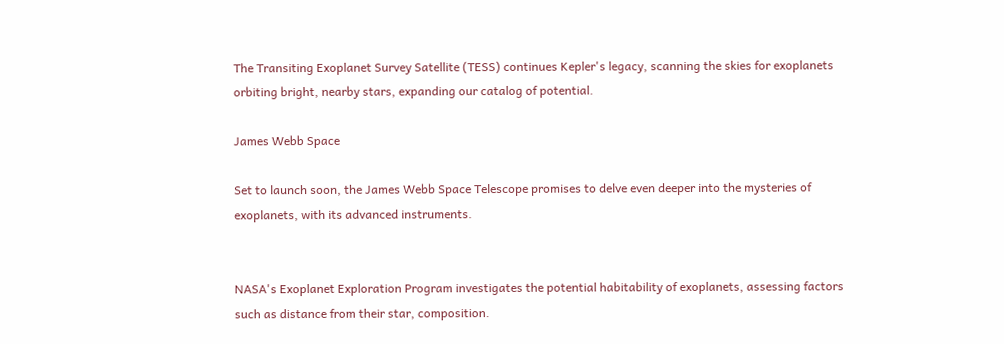The Transiting Exoplanet Survey Satellite (TESS) continues Kepler's legacy, scanning the skies for exoplanets orbiting bright, nearby stars, expanding our catalog of potential.

James Webb Space

Set to launch soon, the James Webb Space Telescope promises to delve even deeper into the mysteries of exoplanets, with its advanced instruments.


NASA's Exoplanet Exploration Program investigates the potential habitability of exoplanets, assessing factors such as distance from their star, composition.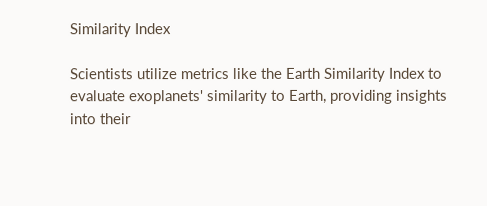Similarity Index

Scientists utilize metrics like the Earth Similarity Index to evaluate exoplanets' similarity to Earth, providing insights into their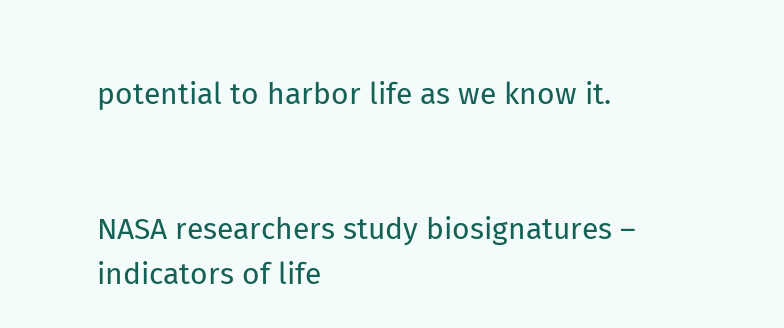potential to harbor life as we know it.


NASA researchers study biosignatures – indicators of life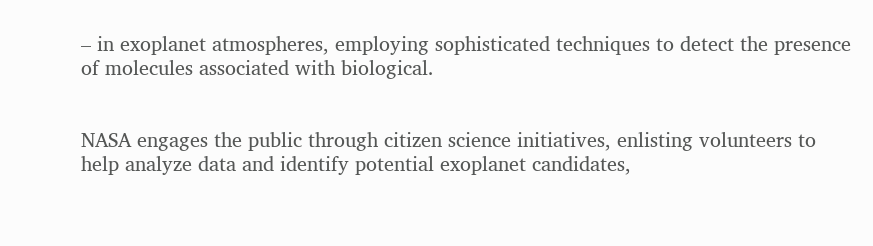– in exoplanet atmospheres, employing sophisticated techniques to detect the presence of molecules associated with biological.


NASA engages the public through citizen science initiatives, enlisting volunteers to help analyze data and identify potential exoplanet candidates,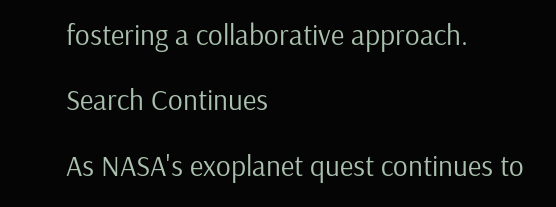fostering a collaborative approach.

Search Continues

As NASA's exoplanet quest continues to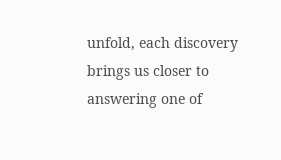unfold, each discovery brings us closer to answering one of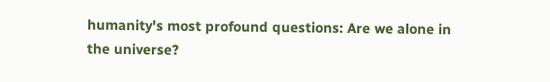humanity's most profound questions: Are we alone in the universe?